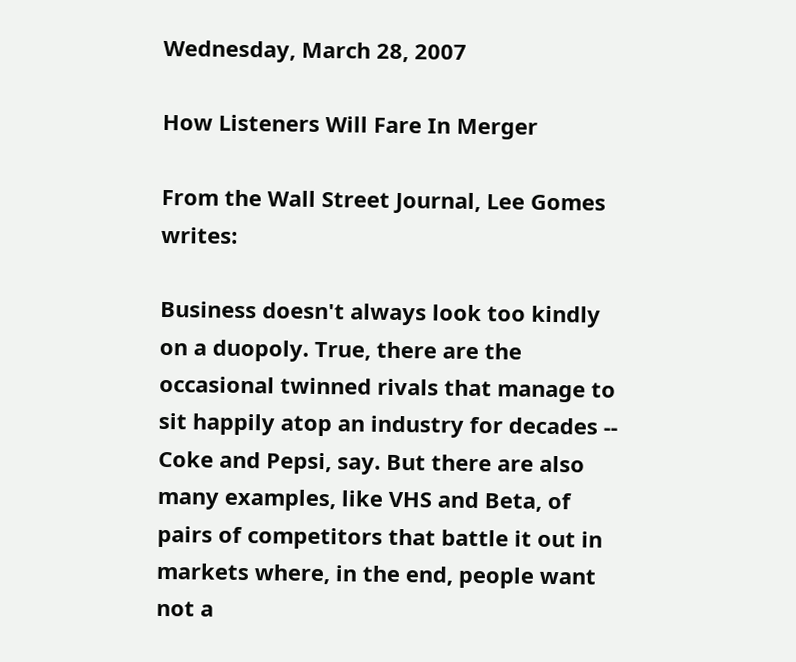Wednesday, March 28, 2007

How Listeners Will Fare In Merger

From the Wall Street Journal, Lee Gomes writes:

Business doesn't always look too kindly on a duopoly. True, there are the occasional twinned rivals that manage to sit happily atop an industry for decades -- Coke and Pepsi, say. But there are also many examples, like VHS and Beta, of pairs of competitors that battle it out in markets where, in the end, people want not a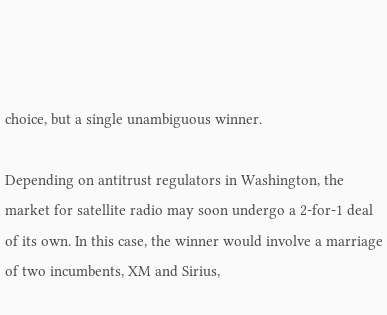choice, but a single unambiguous winner.

Depending on antitrust regulators in Washington, the market for satellite radio may soon undergo a 2-for-1 deal of its own. In this case, the winner would involve a marriage of two incumbents, XM and Sirius,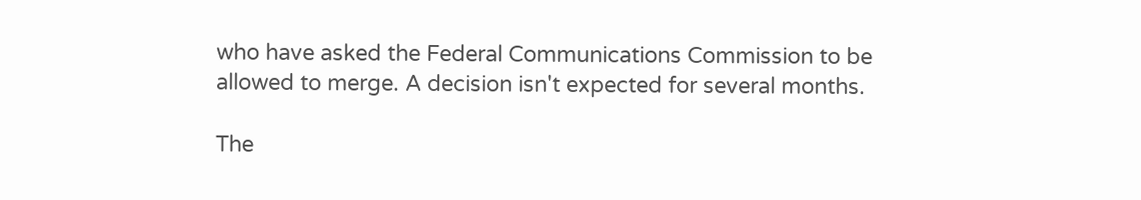who have asked the Federal Communications Commission to be allowed to merge. A decision isn't expected for several months.

The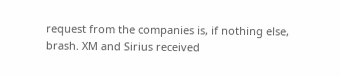request from the companies is, if nothing else, brash. XM and Sirius received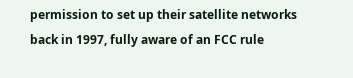permission to set up their satellite networks back in 1997, fully aware of an FCC rule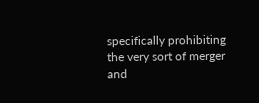specifically prohibiting the very sort of merger and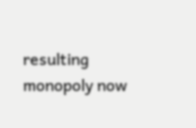resulting monopoly now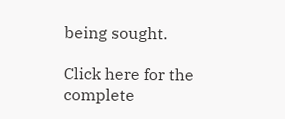being sought.

Click here for the complete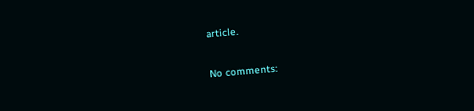article.

No comments: